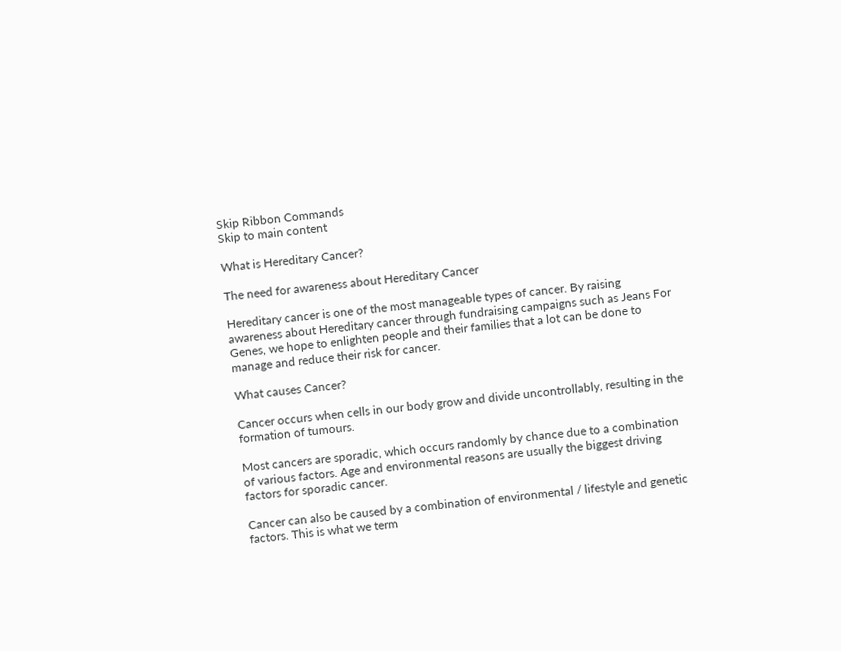Skip Ribbon Commands
Skip to main content

What is Hereditary Cancer?

The need for awareness about Hereditary Cancer

Hereditary cancer is one of the most manageable types of cancer. By raising awareness about Hereditary cancer through fundraising campaigns such as Jeans For Genes, we hope to enlighten people and their families that a lot can be done to manage and reduce their risk for cancer.

What causes Cancer?

Cancer occurs when cells in our body grow and divide uncontrollably, resulting in the formation of tumours.

Most cancers are sporadic, which occurs randomly by chance due to a combination of various factors. Age and environmental reasons are usually the biggest driving factors for sporadic cancer.

Cancer can also be caused by a combination of environmental / lifestyle and genetic factors. This is what we term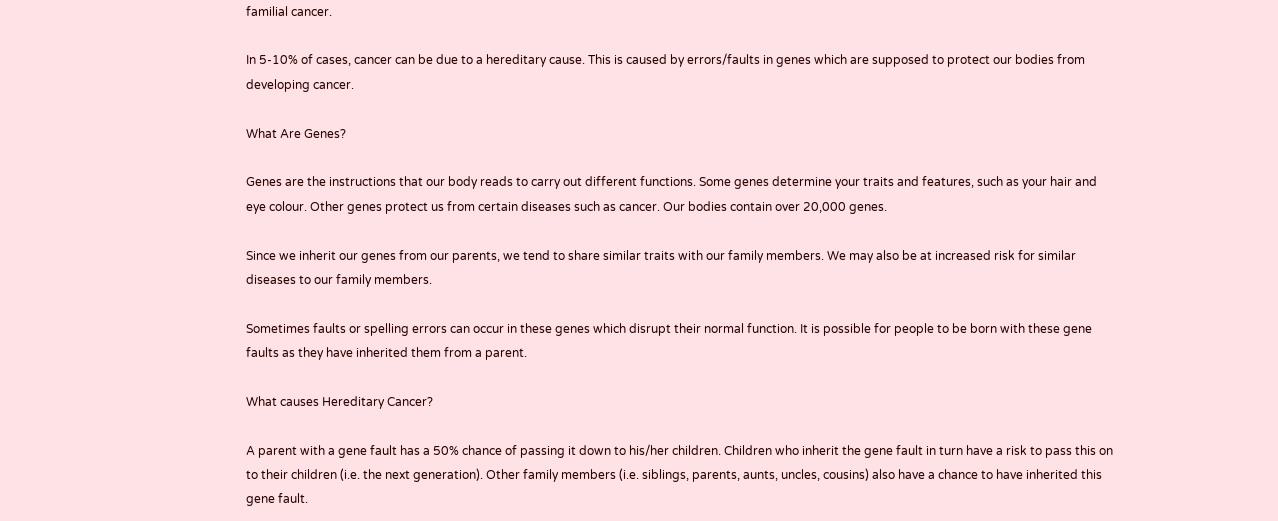familial cancer.

In 5-10% of cases, cancer can be due to a hereditary cause. This is caused by errors/faults in genes which are supposed to protect our bodies from developing cancer.

What Are Genes?

Genes are the instructions that our body reads to carry out different functions. Some genes determine your traits and features, such as your hair and eye colour. Other genes protect us from certain diseases such as cancer. Our bodies contain over 20,000 genes.

Since we inherit our genes from our parents, we tend to share similar traits with our family members. We may also be at increased risk for similar diseases to our family members.

Sometimes faults or spelling errors can occur in these genes which disrupt their normal function. It is possible for people to be born with these gene faults as they have inherited them from a parent.

What causes Hereditary Cancer?

A parent with a gene fault has a 50% chance of passing it down to his/her children. Children who inherit the gene fault in turn have a risk to pass this on to their children (i.e. the next generation). Other family members (i.e. siblings, parents, aunts, uncles, cousins) also have a chance to have inherited this gene fault.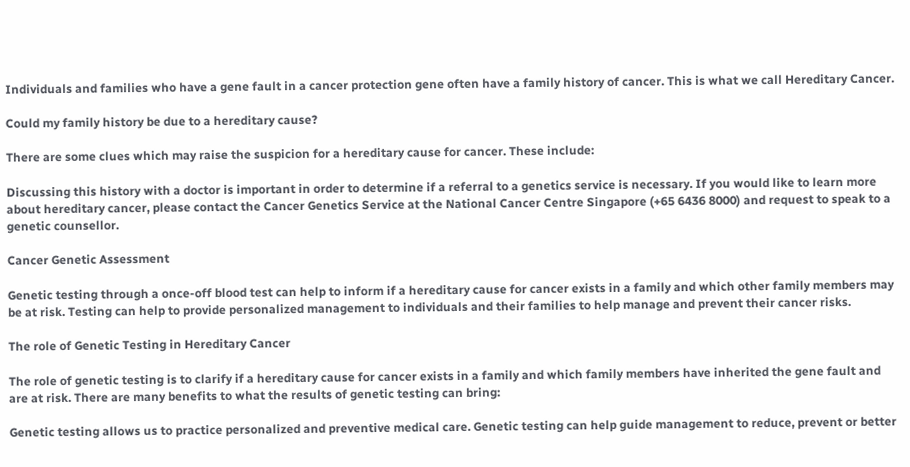Individuals and families who have a gene fault in a cancer protection gene often have a family history of cancer. This is what we call Hereditary Cancer.

Could my family history be due to a hereditary cause?

There are some clues which may raise the suspicion for a hereditary cause for cancer. These include:

Discussing this history with a doctor is important in order to determine if a referral to a genetics service is necessary. If you would like to learn more about hereditary cancer, please contact the Cancer Genetics Service at the National Cancer Centre Singapore (+65 6436 8000) and request to speak to a genetic counsellor.

Cancer Genetic Assessment

Genetic testing through a once-off blood test can help to inform if a hereditary cause for cancer exists in a family and which other family members may be at risk. Testing can help to provide personalized management to individuals and their families to help manage and prevent their cancer risks.

The role of Genetic Testing in Hereditary Cancer

The role of genetic testing is to clarify if a hereditary cause for cancer exists in a family and which family members have inherited the gene fault and are at risk. There are many benefits to what the results of genetic testing can bring:

Genetic testing allows us to practice personalized and preventive medical care. Genetic testing can help guide management to reduce, prevent or better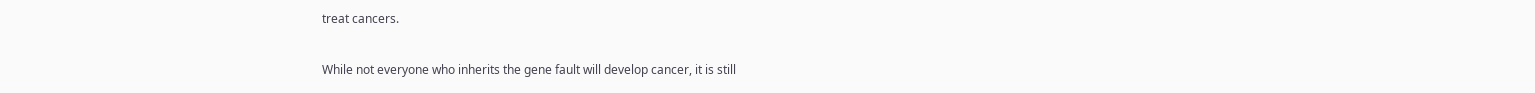treat cancers.

While not everyone who inherits the gene fault will develop cancer, it is still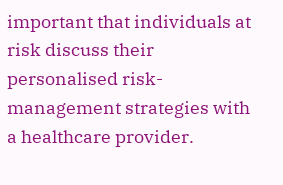important that individuals at risk discuss their personalised risk-management strategies with a healthcare provider.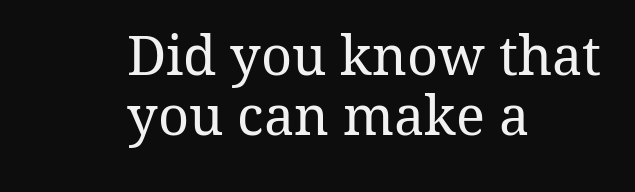Did you know that you can make a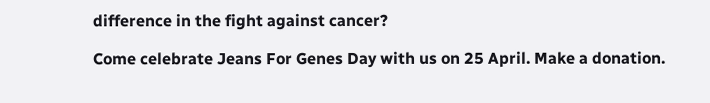difference in the fight against cancer?

Come celebrate Jeans For Genes Day with us on 25 April. Make a donation.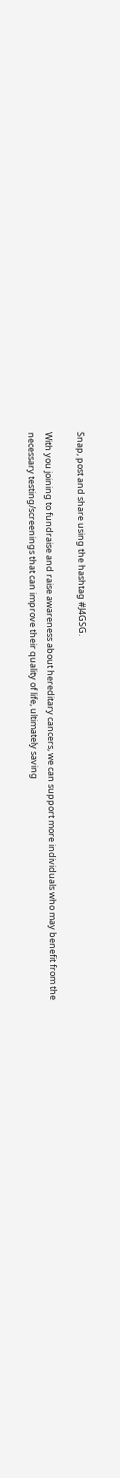Snap, post and share using the hashtag #J4GSG.

With you joining to fundraise and raise awareness about hereditary cancers, we can support more individuals who may benefit from the necessary testing/screenings that can improve their quality of life, ultimately saving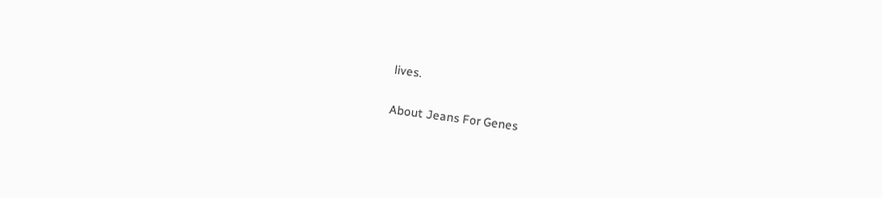lives.

About Jeans For Genes